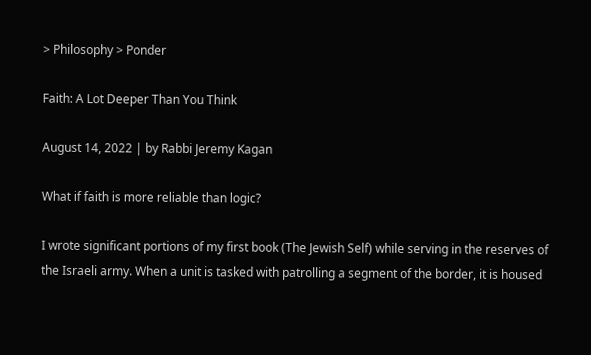> Philosophy > Ponder

Faith: A Lot Deeper Than You Think

August 14, 2022 | by Rabbi Jeremy Kagan

What if faith is more reliable than logic?

I wrote significant portions of my first book (The Jewish Self) while serving in the reserves of the Israeli army. When a unit is tasked with patrolling a segment of the border, it is housed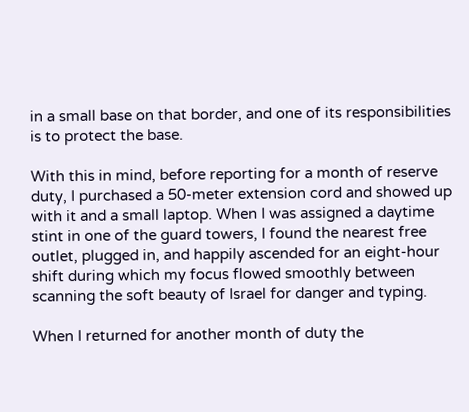in a small base on that border, and one of its responsibilities is to protect the base.

With this in mind, before reporting for a month of reserve duty, I purchased a 50-meter extension cord and showed up with it and a small laptop. When I was assigned a daytime stint in one of the guard towers, I found the nearest free outlet, plugged in, and happily ascended for an eight-hour shift during which my focus flowed smoothly between scanning the soft beauty of Israel for danger and typing.

When I returned for another month of duty the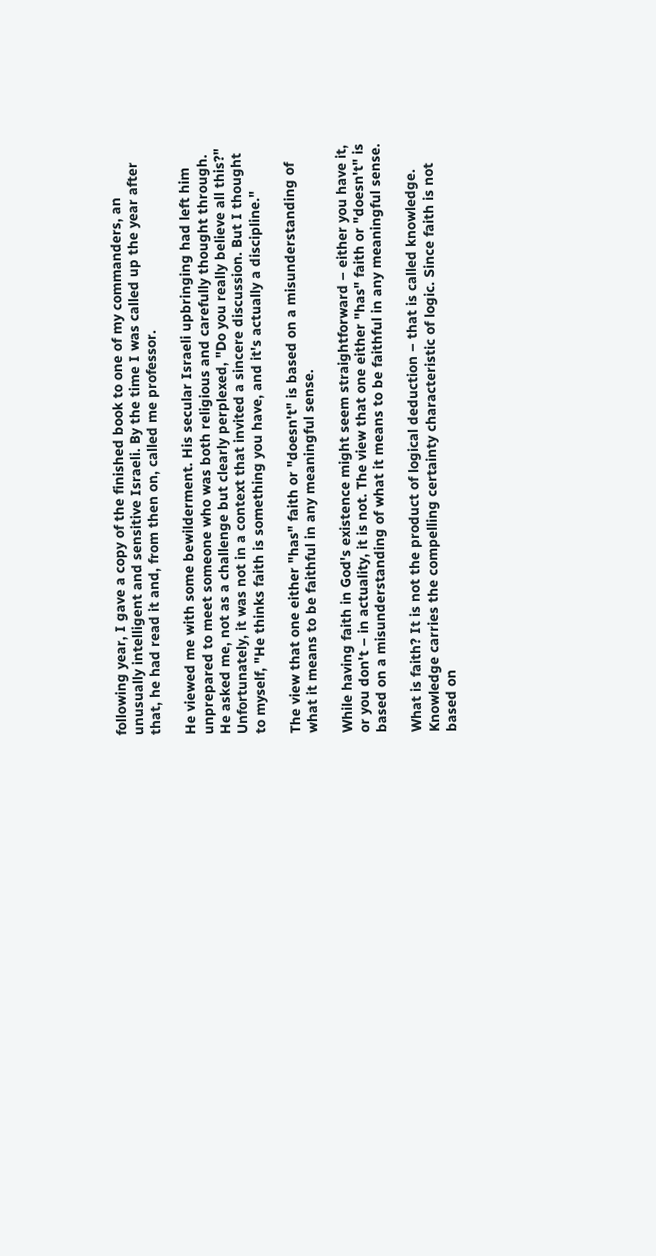following year, I gave a copy of the finished book to one of my commanders, an unusually intelligent and sensitive Israeli. By the time I was called up the year after that, he had read it and, from then on, called me professor.

He viewed me with some bewilderment. His secular Israeli upbringing had left him unprepared to meet someone who was both religious and carefully thought through. He asked me, not as a challenge but clearly perplexed, "Do you really believe all this?" Unfortunately, it was not in a context that invited a sincere discussion. But I thought to myself, "He thinks faith is something you have, and it's actually a discipline."

The view that one either "has" faith or "doesn't" is based on a misunderstanding of what it means to be faithful in any meaningful sense.

While having faith in God's existence might seem straightforward – either you have it, or you don't – in actuality, it is not. The view that one either "has" faith or "doesn't" is based on a misunderstanding of what it means to be faithful in any meaningful sense.

What is faith? It is not the product of logical deduction – that is called knowledge. Knowledge carries the compelling certainty characteristic of logic. Since faith is not based on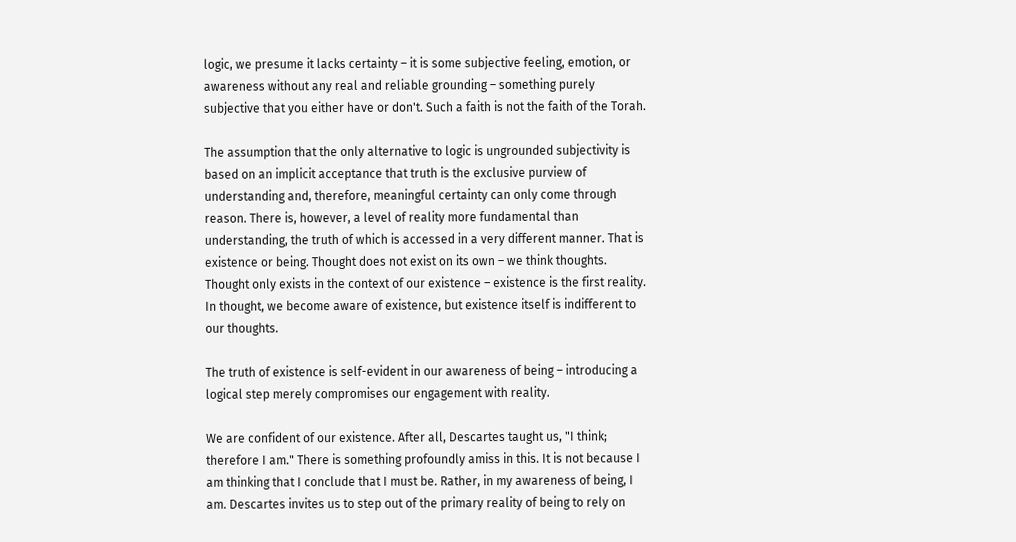logic, we presume it lacks certainty – it is some subjective feeling, emotion, or awareness without any real and reliable grounding – something purely subjective that you either have or don't. Such a faith is not the faith of the Torah.

The assumption that the only alternative to logic is ungrounded subjectivity is based on an implicit acceptance that truth is the exclusive purview of understanding and, therefore, meaningful certainty can only come through reason. There is, however, a level of reality more fundamental than understanding, the truth of which is accessed in a very different manner. That is existence or being. Thought does not exist on its own – we think thoughts. Thought only exists in the context of our existence – existence is the first reality. In thought, we become aware of existence, but existence itself is indifferent to our thoughts.

The truth of existence is self-evident in our awareness of being – introducing a logical step merely compromises our engagement with reality.

We are confident of our existence. After all, Descartes taught us, "I think; therefore I am." There is something profoundly amiss in this. It is not because I am thinking that I conclude that I must be. Rather, in my awareness of being, I am. Descartes invites us to step out of the primary reality of being to rely on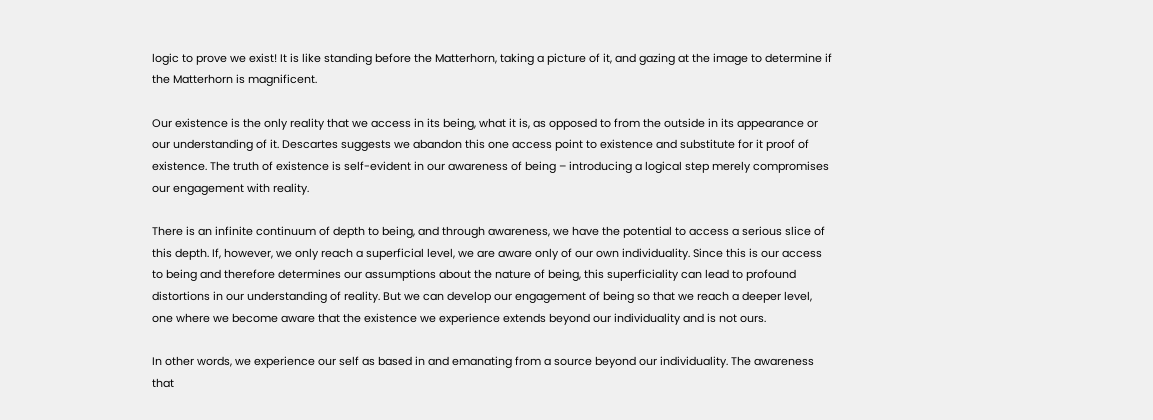logic to prove we exist! It is like standing before the Matterhorn, taking a picture of it, and gazing at the image to determine if the Matterhorn is magnificent.

Our existence is the only reality that we access in its being, what it is, as opposed to from the outside in its appearance or our understanding of it. Descartes suggests we abandon this one access point to existence and substitute for it proof of existence. The truth of existence is self-evident in our awareness of being – introducing a logical step merely compromises our engagement with reality.

There is an infinite continuum of depth to being, and through awareness, we have the potential to access a serious slice of this depth. If, however, we only reach a superficial level, we are aware only of our own individuality. Since this is our access to being and therefore determines our assumptions about the nature of being, this superficiality can lead to profound distortions in our understanding of reality. But we can develop our engagement of being so that we reach a deeper level, one where we become aware that the existence we experience extends beyond our individuality and is not ours.

In other words, we experience our self as based in and emanating from a source beyond our individuality. The awareness that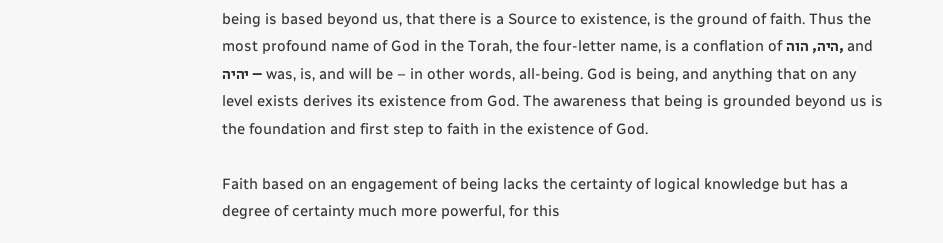being is based beyond us, that there is a Source to existence, is the ground of faith. Thus the most profound name of God in the Torah, the four-letter name, is a conflation of היה, הוה, and יהיה – was, is, and will be – in other words, all-being. God is being, and anything that on any level exists derives its existence from God. The awareness that being is grounded beyond us is the foundation and first step to faith in the existence of God.

Faith based on an engagement of being lacks the certainty of logical knowledge but has a degree of certainty much more powerful, for this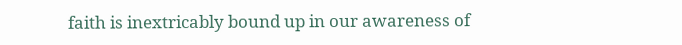faith is inextricably bound up in our awareness of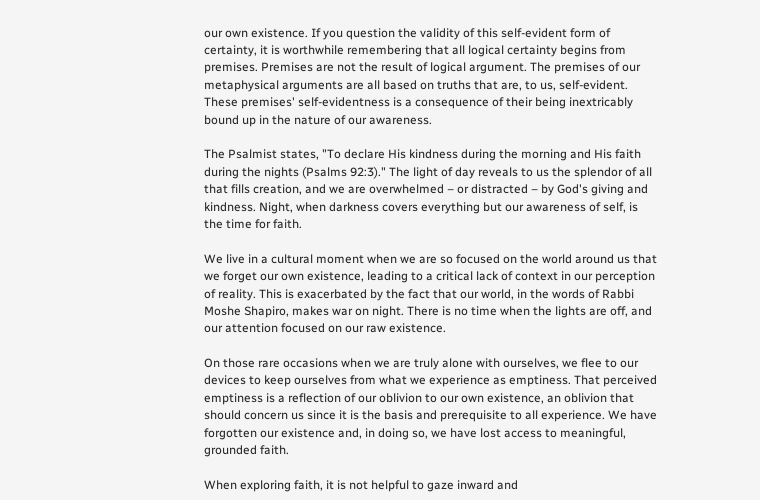our own existence. If you question the validity of this self-evident form of certainty, it is worthwhile remembering that all logical certainty begins from premises. Premises are not the result of logical argument. The premises of our metaphysical arguments are all based on truths that are, to us, self-evident. These premises' self-evidentness is a consequence of their being inextricably bound up in the nature of our awareness.

The Psalmist states, "To declare His kindness during the morning and His faith during the nights (Psalms 92:3)." The light of day reveals to us the splendor of all that fills creation, and we are overwhelmed – or distracted – by God's giving and kindness. Night, when darkness covers everything but our awareness of self, is the time for faith.

We live in a cultural moment when we are so focused on the world around us that we forget our own existence, leading to a critical lack of context in our perception of reality. This is exacerbated by the fact that our world, in the words of Rabbi Moshe Shapiro, makes war on night. There is no time when the lights are off, and our attention focused on our raw existence.

On those rare occasions when we are truly alone with ourselves, we flee to our devices to keep ourselves from what we experience as emptiness. That perceived emptiness is a reflection of our oblivion to our own existence, an oblivion that should concern us since it is the basis and prerequisite to all experience. We have forgotten our existence and, in doing so, we have lost access to meaningful, grounded faith.

When exploring faith, it is not helpful to gaze inward and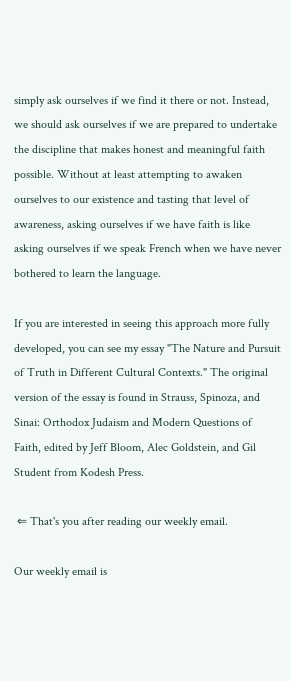simply ask ourselves if we find it there or not. Instead, we should ask ourselves if we are prepared to undertake the discipline that makes honest and meaningful faith possible. Without at least attempting to awaken ourselves to our existence and tasting that level of awareness, asking ourselves if we have faith is like asking ourselves if we speak French when we have never bothered to learn the language.

If you are interested in seeing this approach more fully developed, you can see my essay "The Nature and Pursuit of Truth in Different Cultural Contexts." The original version of the essay is found in Strauss, Spinoza, and Sinai: Orthodox Judaism and Modern Questions of Faith, edited by Jeff Bloom, Alec Goldstein, and Gil Student from Kodesh Press.

 ⇐ That's you after reading our weekly email.

Our weekly email is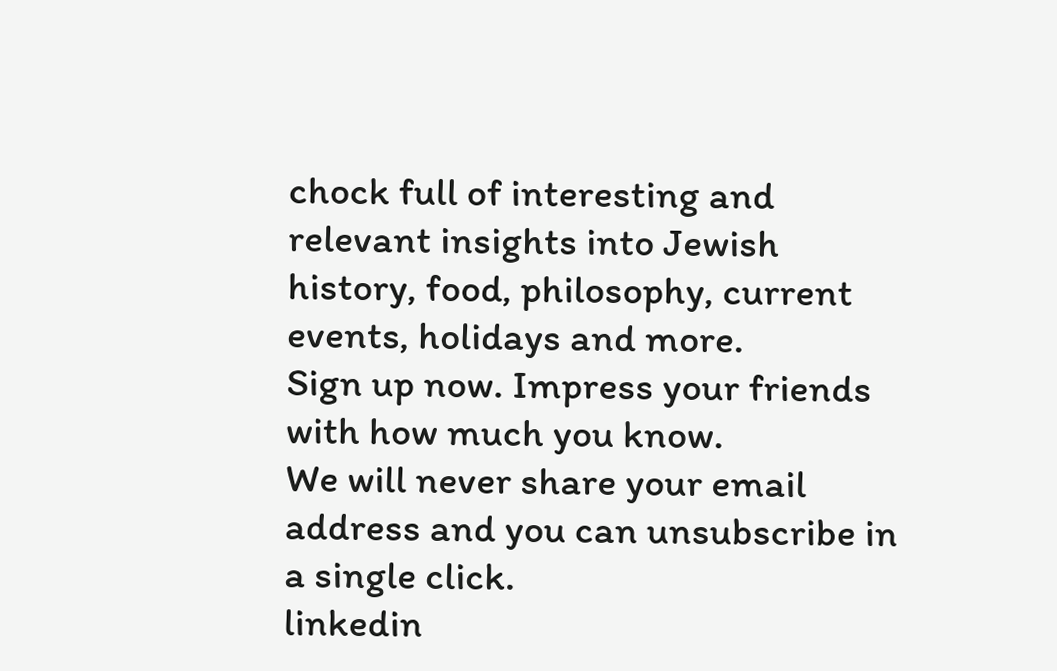chock full of interesting and relevant insights into Jewish history, food, philosophy, current events, holidays and more.
Sign up now. Impress your friends with how much you know.
We will never share your email address and you can unsubscribe in a single click.
linkedin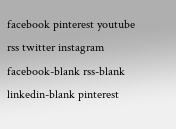facebook pinterest youtube rss twitter instagram facebook-blank rss-blank linkedin-blank pinterest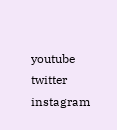youtube twitter instagram